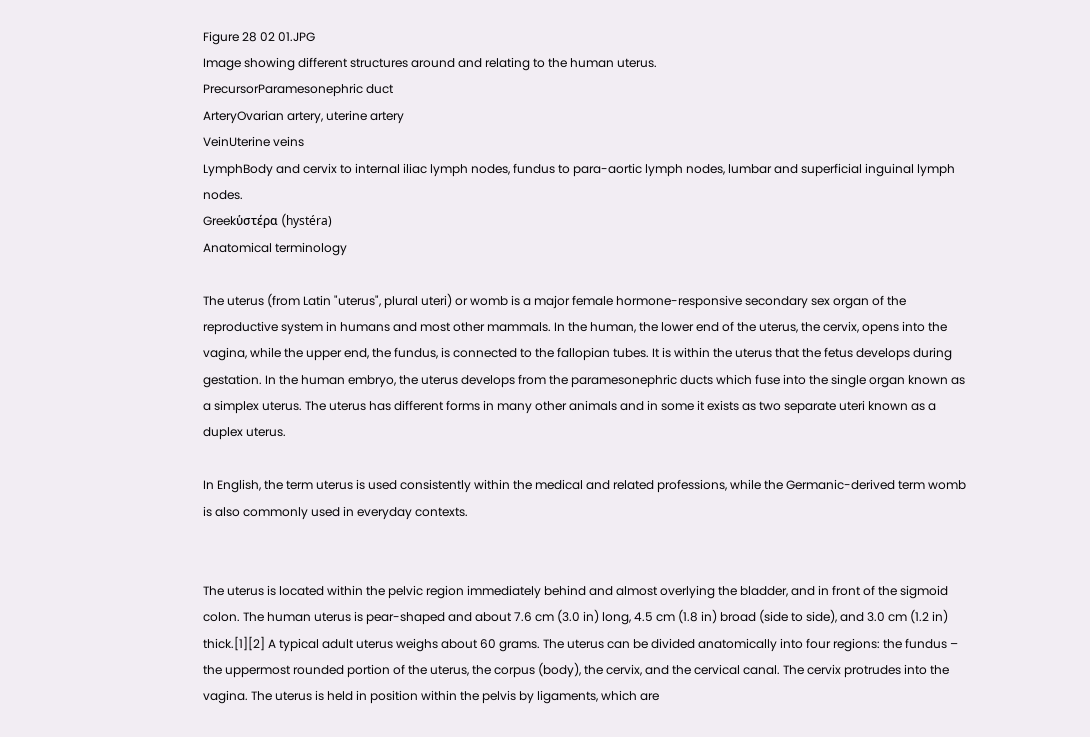Figure 28 02 01.JPG
Image showing different structures around and relating to the human uterus.
PrecursorParamesonephric duct
ArteryOvarian artery, uterine artery
VeinUterine veins
LymphBody and cervix to internal iliac lymph nodes, fundus to para-aortic lymph nodes, lumbar and superficial inguinal lymph nodes.
Greekὑστέρα (hystéra)
Anatomical terminology

The uterus (from Latin "uterus", plural uteri) or womb is a major female hormone-responsive secondary sex organ of the reproductive system in humans and most other mammals. In the human, the lower end of the uterus, the cervix, opens into the vagina, while the upper end, the fundus, is connected to the fallopian tubes. It is within the uterus that the fetus develops during gestation. In the human embryo, the uterus develops from the paramesonephric ducts which fuse into the single organ known as a simplex uterus. The uterus has different forms in many other animals and in some it exists as two separate uteri known as a duplex uterus.

In English, the term uterus is used consistently within the medical and related professions, while the Germanic-derived term womb is also commonly used in everyday contexts.


The uterus is located within the pelvic region immediately behind and almost overlying the bladder, and in front of the sigmoid colon. The human uterus is pear-shaped and about 7.6 cm (3.0 in) long, 4.5 cm (1.8 in) broad (side to side), and 3.0 cm (1.2 in) thick.[1][2] A typical adult uterus weighs about 60 grams. The uterus can be divided anatomically into four regions: the fundus – the uppermost rounded portion of the uterus, the corpus (body), the cervix, and the cervical canal. The cervix protrudes into the vagina. The uterus is held in position within the pelvis by ligaments, which are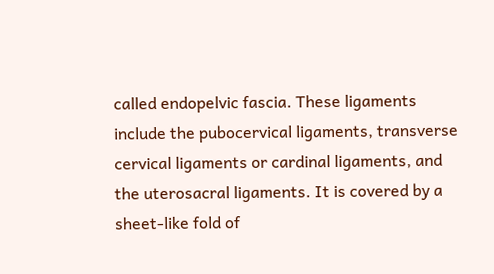called endopelvic fascia. These ligaments include the pubocervical ligaments, transverse cervical ligaments or cardinal ligaments, and the uterosacral ligaments. It is covered by a sheet-like fold of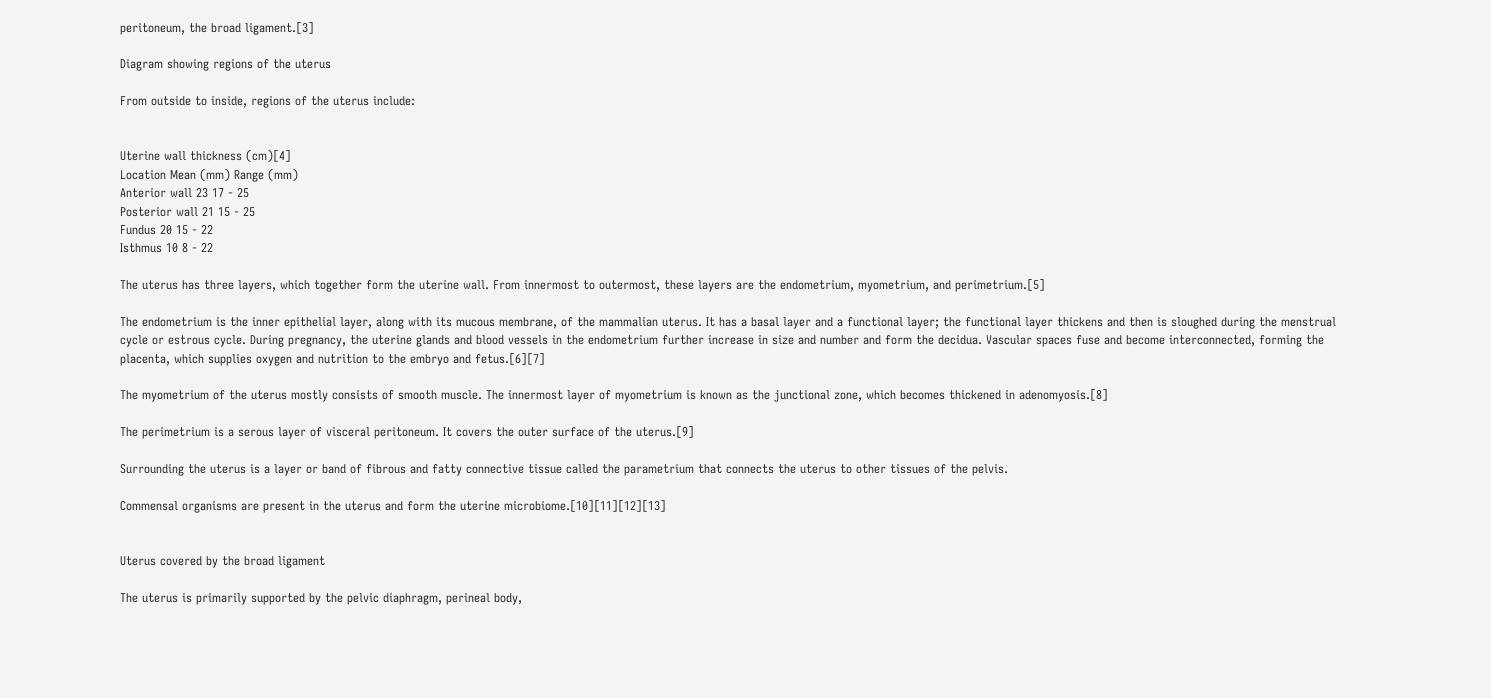peritoneum, the broad ligament.[3]

Diagram showing regions of the uterus

From outside to inside, regions of the uterus include:


Uterine wall thickness (cm)[4]
Location Mean (mm) Range (mm)
Anterior wall 23 17 - 25
Posterior wall 21 15 - 25
Fundus 20 15 - 22
Isthmus 10 8 - 22

The uterus has three layers, which together form the uterine wall. From innermost to outermost, these layers are the endometrium, myometrium, and perimetrium.[5]

The endometrium is the inner epithelial layer, along with its mucous membrane, of the mammalian uterus. It has a basal layer and a functional layer; the functional layer thickens and then is sloughed during the menstrual cycle or estrous cycle. During pregnancy, the uterine glands and blood vessels in the endometrium further increase in size and number and form the decidua. Vascular spaces fuse and become interconnected, forming the placenta, which supplies oxygen and nutrition to the embryo and fetus.[6][7]

The myometrium of the uterus mostly consists of smooth muscle. The innermost layer of myometrium is known as the junctional zone, which becomes thickened in adenomyosis.[8]

The perimetrium is a serous layer of visceral peritoneum. It covers the outer surface of the uterus.[9]

Surrounding the uterus is a layer or band of fibrous and fatty connective tissue called the parametrium that connects the uterus to other tissues of the pelvis.

Commensal organisms are present in the uterus and form the uterine microbiome.[10][11][12][13]


Uterus covered by the broad ligament

The uterus is primarily supported by the pelvic diaphragm, perineal body,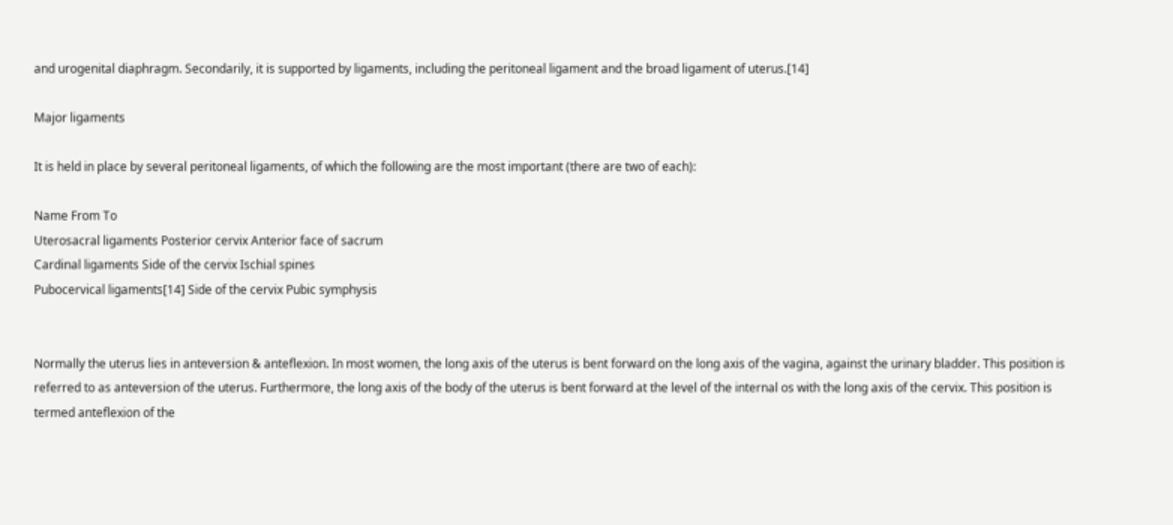and urogenital diaphragm. Secondarily, it is supported by ligaments, including the peritoneal ligament and the broad ligament of uterus.[14]

Major ligaments

It is held in place by several peritoneal ligaments, of which the following are the most important (there are two of each):

Name From To
Uterosacral ligaments Posterior cervix Anterior face of sacrum
Cardinal ligaments Side of the cervix Ischial spines
Pubocervical ligaments[14] Side of the cervix Pubic symphysis


Normally the uterus lies in anteversion & anteflexion. In most women, the long axis of the uterus is bent forward on the long axis of the vagina, against the urinary bladder. This position is referred to as anteversion of the uterus. Furthermore, the long axis of the body of the uterus is bent forward at the level of the internal os with the long axis of the cervix. This position is termed anteflexion of the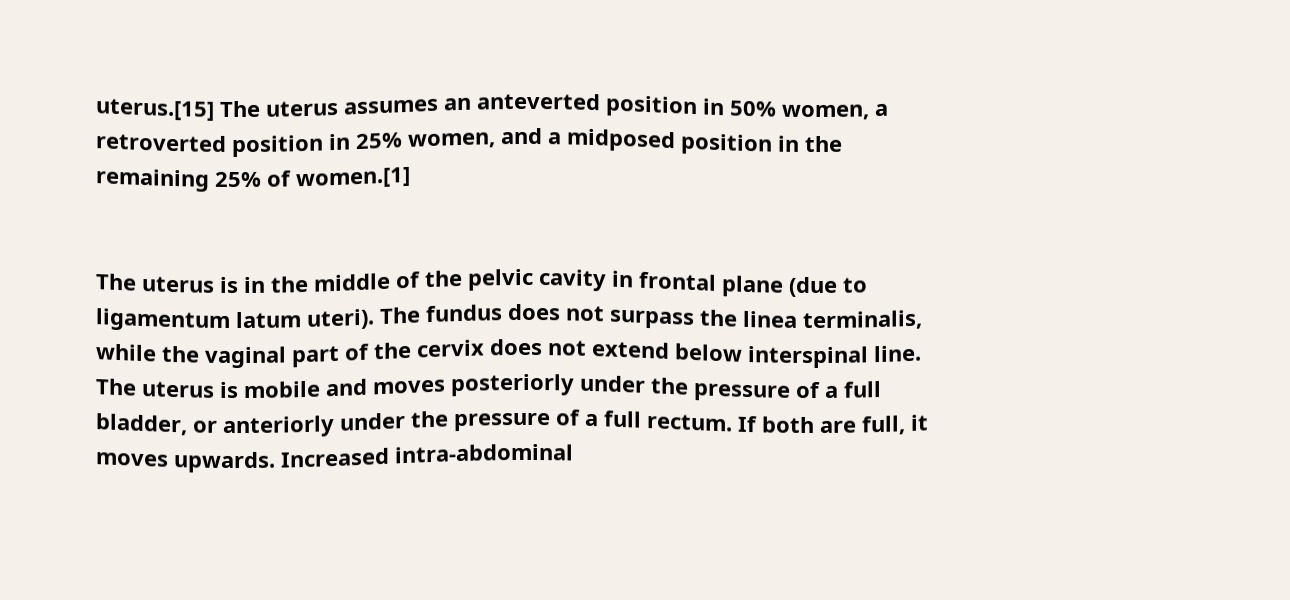uterus.[15] The uterus assumes an anteverted position in 50% women, a retroverted position in 25% women, and a midposed position in the remaining 25% of women.[1]


The uterus is in the middle of the pelvic cavity in frontal plane (due to ligamentum latum uteri). The fundus does not surpass the linea terminalis, while the vaginal part of the cervix does not extend below interspinal line. The uterus is mobile and moves posteriorly under the pressure of a full bladder, or anteriorly under the pressure of a full rectum. If both are full, it moves upwards. Increased intra-abdominal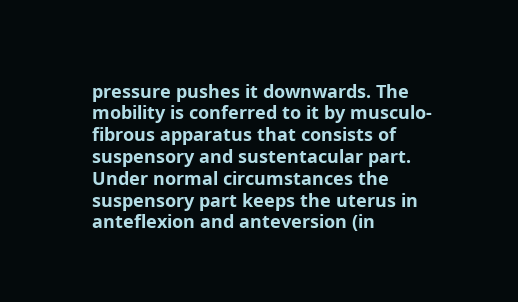pressure pushes it downwards. The mobility is conferred to it by musculo-fibrous apparatus that consists of suspensory and sustentacular part. Under normal circumstances the suspensory part keeps the uterus in anteflexion and anteversion (in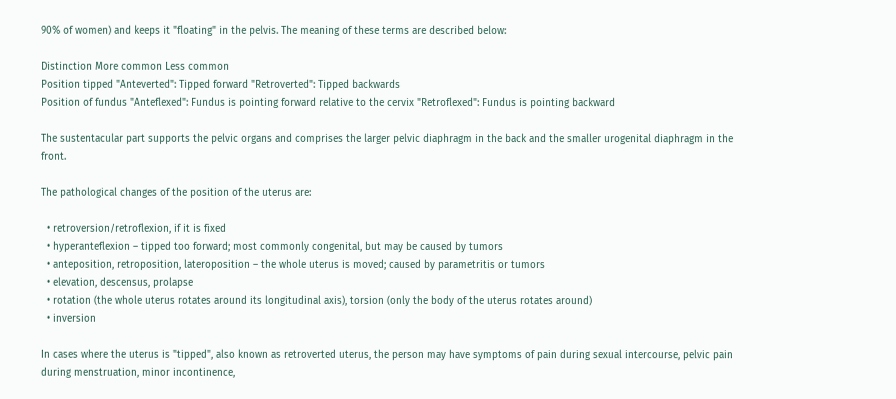90% of women) and keeps it "floating" in the pelvis. The meaning of these terms are described below:

Distinction More common Less common
Position tipped "Anteverted": Tipped forward "Retroverted": Tipped backwards
Position of fundus "Anteflexed": Fundus is pointing forward relative to the cervix "Retroflexed": Fundus is pointing backward

The sustentacular part supports the pelvic organs and comprises the larger pelvic diaphragm in the back and the smaller urogenital diaphragm in the front.

The pathological changes of the position of the uterus are:

  • retroversion/retroflexion, if it is fixed
  • hyperanteflexion – tipped too forward; most commonly congenital, but may be caused by tumors
  • anteposition, retroposition, lateroposition – the whole uterus is moved; caused by parametritis or tumors
  • elevation, descensus, prolapse
  • rotation (the whole uterus rotates around its longitudinal axis), torsion (only the body of the uterus rotates around)
  • inversion

In cases where the uterus is "tipped", also known as retroverted uterus, the person may have symptoms of pain during sexual intercourse, pelvic pain during menstruation, minor incontinence,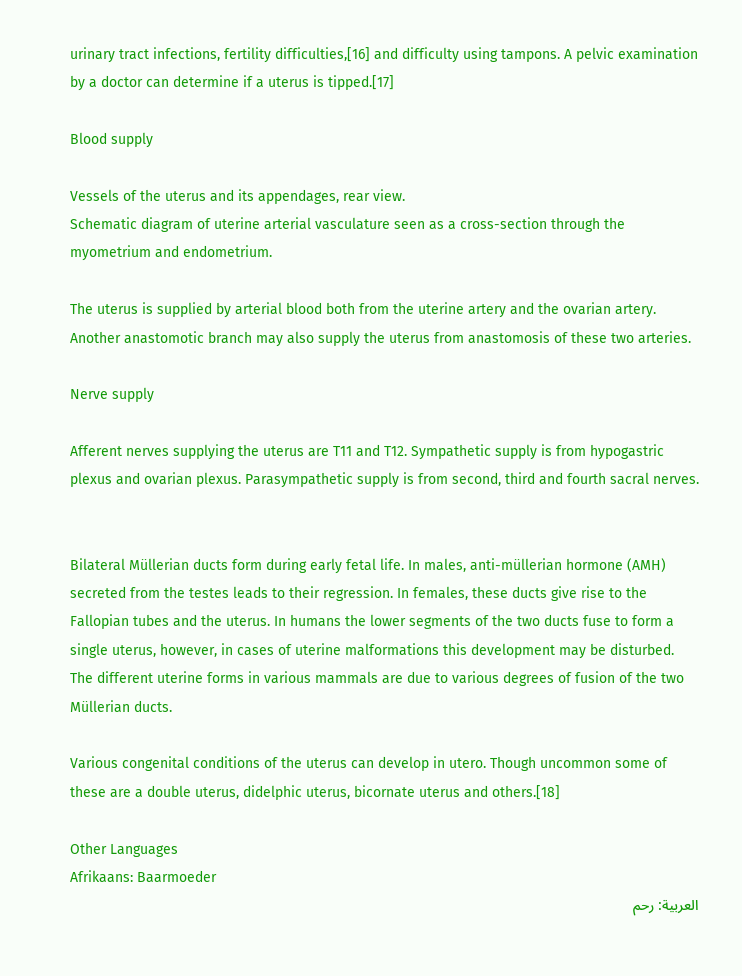urinary tract infections, fertility difficulties,[16] and difficulty using tampons. A pelvic examination by a doctor can determine if a uterus is tipped.[17]

Blood supply

Vessels of the uterus and its appendages, rear view.
Schematic diagram of uterine arterial vasculature seen as a cross-section through the myometrium and endometrium.

The uterus is supplied by arterial blood both from the uterine artery and the ovarian artery. Another anastomotic branch may also supply the uterus from anastomosis of these two arteries.

Nerve supply

Afferent nerves supplying the uterus are T11 and T12. Sympathetic supply is from hypogastric plexus and ovarian plexus. Parasympathetic supply is from second, third and fourth sacral nerves.


Bilateral Müllerian ducts form during early fetal life. In males, anti-müllerian hormone (AMH) secreted from the testes leads to their regression. In females, these ducts give rise to the Fallopian tubes and the uterus. In humans the lower segments of the two ducts fuse to form a single uterus, however, in cases of uterine malformations this development may be disturbed. The different uterine forms in various mammals are due to various degrees of fusion of the two Müllerian ducts.

Various congenital conditions of the uterus can develop in utero. Though uncommon some of these are a double uterus, didelphic uterus, bicornate uterus and others.[18]

Other Languages
Afrikaans: Baarmoeder
العربية: رحم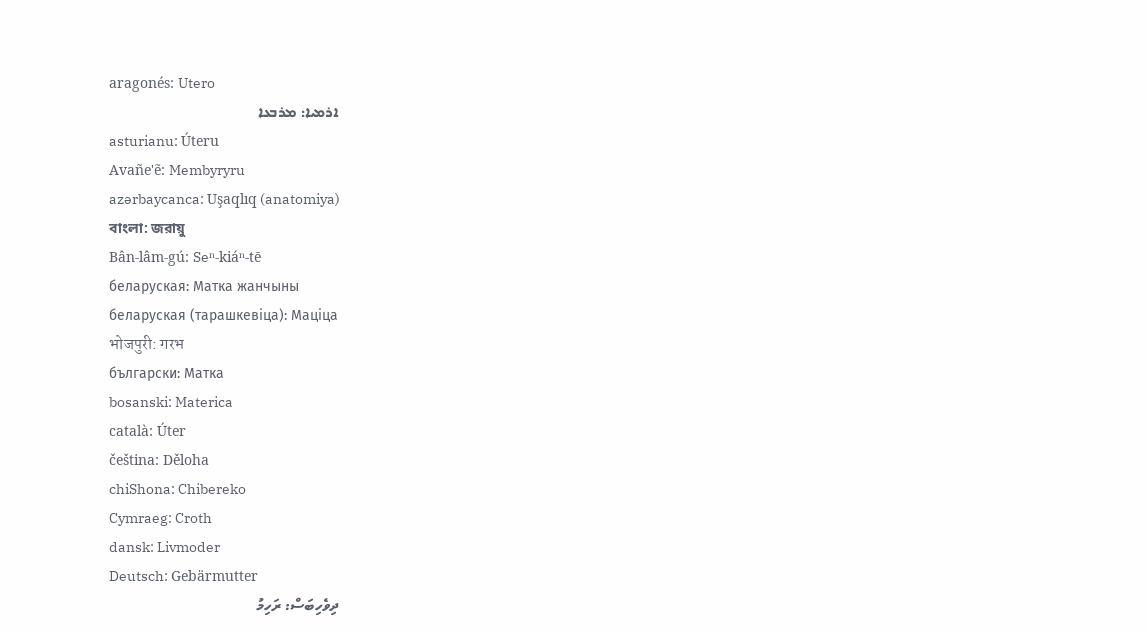aragonés: Utero
ܐܪܡܝܐ: ܡܪܒܥܐ
asturianu: Úteru
Avañe'ẽ: Membyryru
azərbaycanca: Uşaqlıq (anatomiya)
বাংলা: জরায়ু
Bân-lâm-gú: Seⁿ-kiáⁿ-tē
беларуская: Матка жанчыны
беларуская (тарашкевіца): Маціца
भोजपुरी: गरभ
български: Матка
bosanski: Materica
català: Úter
čeština: Děloha
chiShona: Chibereko
Cymraeg: Croth
dansk: Livmoder
Deutsch: Gebärmutter
ދިވެހިބަސް: ރަހިމު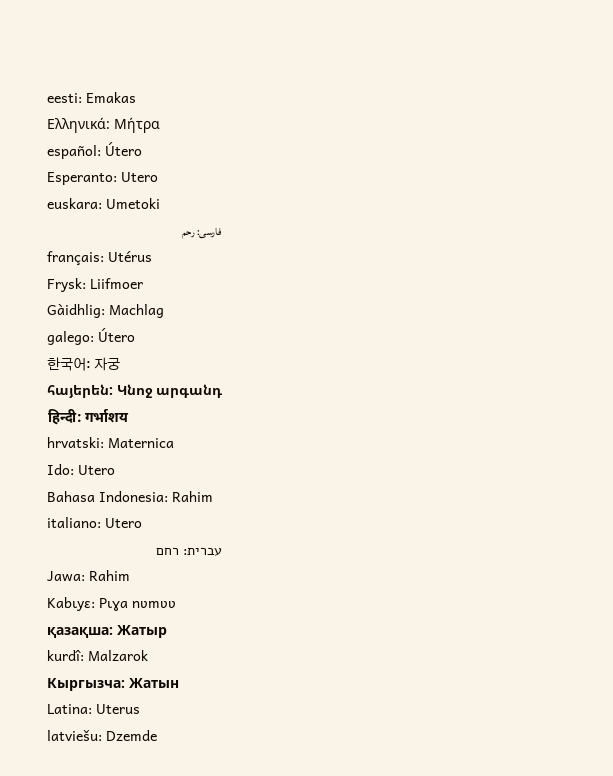eesti: Emakas
Ελληνικά: Μήτρα
español: Útero
Esperanto: Utero
euskara: Umetoki
فارسی: رحم
français: Utérus
Frysk: Liifmoer
Gàidhlig: Machlag
galego: Útero
한국어: 자궁
հայերեն: Կնոջ արգանդ
हिन्दी: गर्भाशय
hrvatski: Maternica
Ido: Utero
Bahasa Indonesia: Rahim
italiano: Utero
עברית: רחם
Jawa: Rahim
Kabɩyɛ: Pɩɣa nʋmʋʋ
қазақша: Жатыр
kurdî: Malzarok
Кыргызча: Жатын
Latina: Uterus
latviešu: Dzemde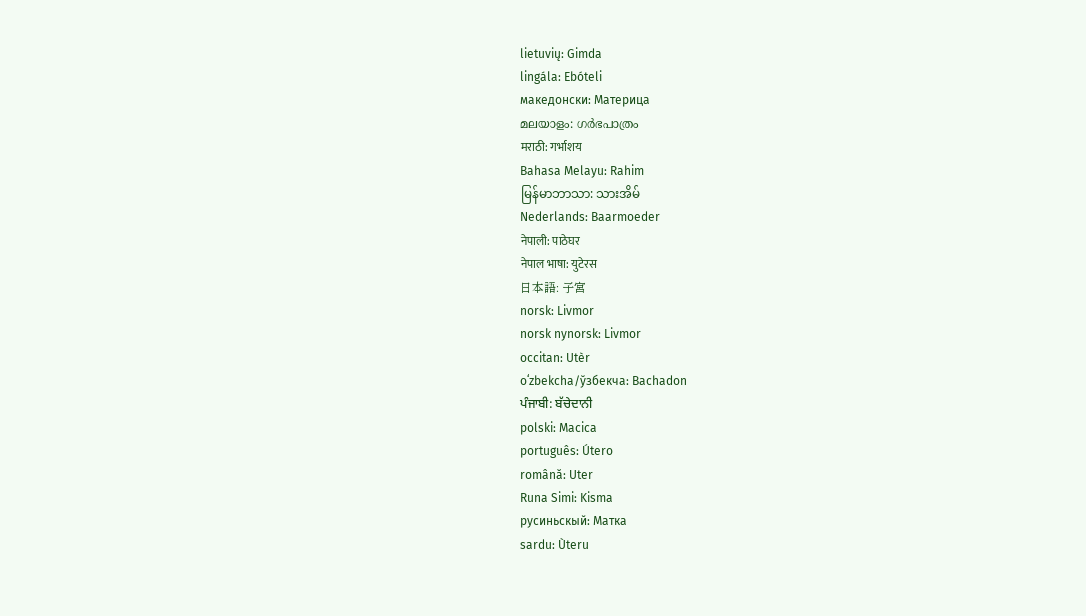lietuvių: Gimda
lingála: Ebóteli
македонски: Материца
മലയാളം: ഗർഭപാത്രം
मराठी: गर्भाशय
Bahasa Melayu: Rahim
မြန်မာဘာသာ: သားအိမ်
Nederlands: Baarmoeder
नेपाली: पाठेघर
नेपाल भाषा: युटेरस
日本語: 子宮
norsk: Livmor
norsk nynorsk: Livmor
occitan: Utèr
oʻzbekcha/ўзбекча: Bachadon
ਪੰਜਾਬੀ: ਬੱਚੇਦਾਨੀ
polski: Macica
português: Útero
română: Uter
Runa Simi: Kisma
русиньскый: Матка
sardu: Ùteru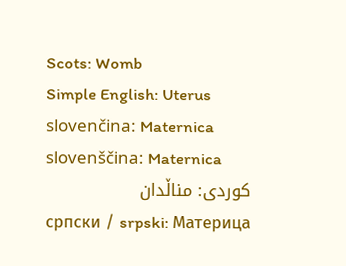Scots: Womb
Simple English: Uterus
slovenčina: Maternica
slovenščina: Maternica
کوردی: مناڵدان
српски / srpski: Материца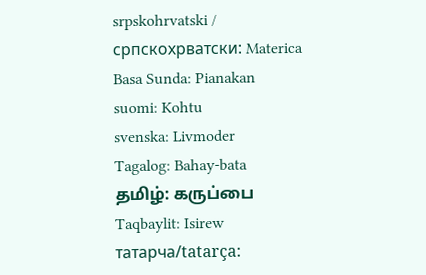srpskohrvatski / српскохрватски: Materica
Basa Sunda: Pianakan
suomi: Kohtu
svenska: Livmoder
Tagalog: Bahay-bata
தமிழ்: கருப்பை
Taqbaylit: Isirew
татарча/tatarça: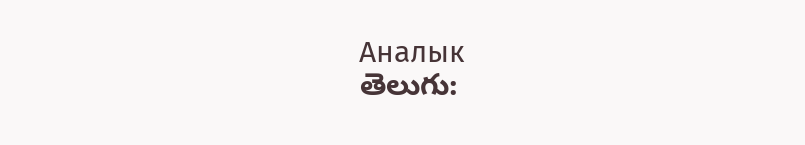Аналык
తెలుగు: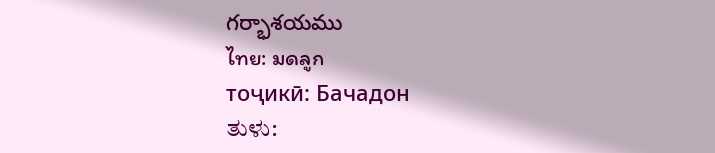గర్భాశయము
ไทย: มดลูก
тоҷикӣ: Бачадон
ತುಳು: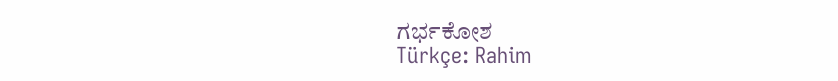ಗರ್ಭಕೋಶ
Türkçe: Rahim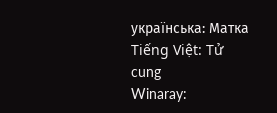українська: Матка
Tiếng Việt: Tử cung
Winaray: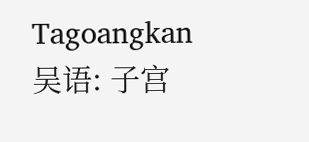Tagoangkan
吴语: 子宫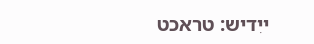ייִדיש: טראכט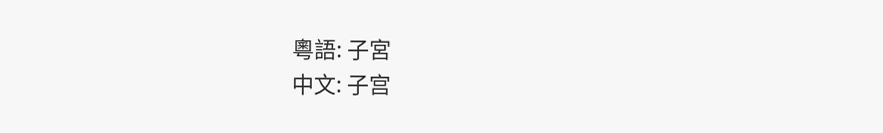粵語: 子宮
中文: 子宫